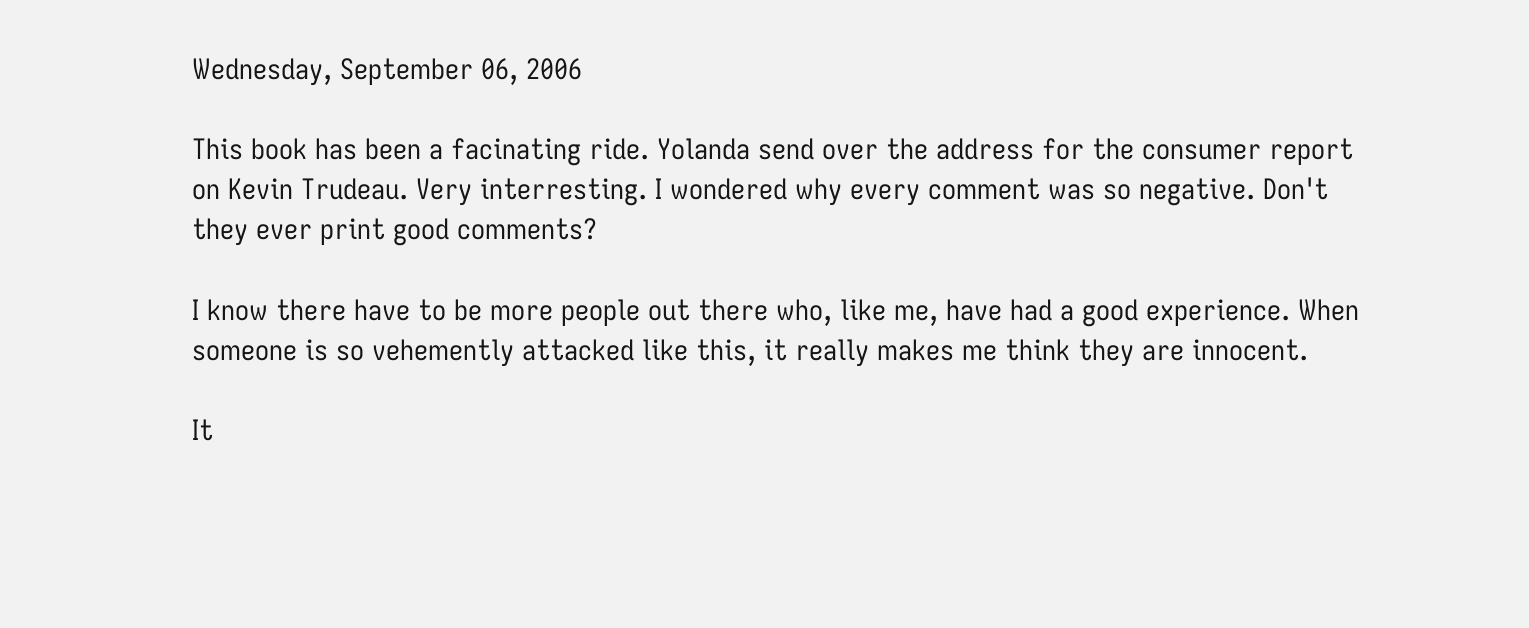Wednesday, September 06, 2006

This book has been a facinating ride. Yolanda send over the address for the consumer report on Kevin Trudeau. Very interresting. I wondered why every comment was so negative. Don't they ever print good comments?

I know there have to be more people out there who, like me, have had a good experience. When someone is so vehemently attacked like this, it really makes me think they are innocent.

It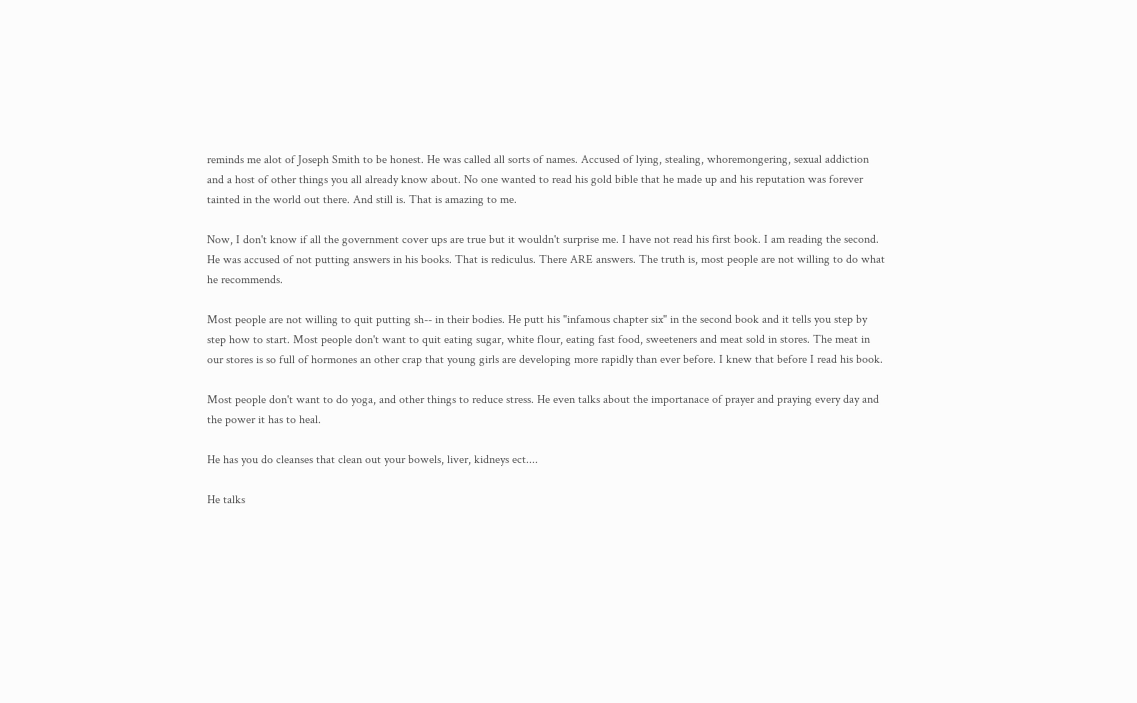reminds me alot of Joseph Smith to be honest. He was called all sorts of names. Accused of lying, stealing, whoremongering, sexual addiction and a host of other things you all already know about. No one wanted to read his gold bible that he made up and his reputation was forever tainted in the world out there. And still is. That is amazing to me.

Now, I don't know if all the government cover ups are true but it wouldn't surprise me. I have not read his first book. I am reading the second. He was accused of not putting answers in his books. That is rediculus. There ARE answers. The truth is, most people are not willing to do what he recommends.

Most people are not willing to quit putting sh-- in their bodies. He putt his "infamous chapter six" in the second book and it tells you step by step how to start. Most people don't want to quit eating sugar, white flour, eating fast food, sweeteners and meat sold in stores. The meat in our stores is so full of hormones an other crap that young girls are developing more rapidly than ever before. I knew that before I read his book.

Most people don't want to do yoga, and other things to reduce stress. He even talks about the importanace of prayer and praying every day and the power it has to heal.

He has you do cleanses that clean out your bowels, liver, kidneys ect....

He talks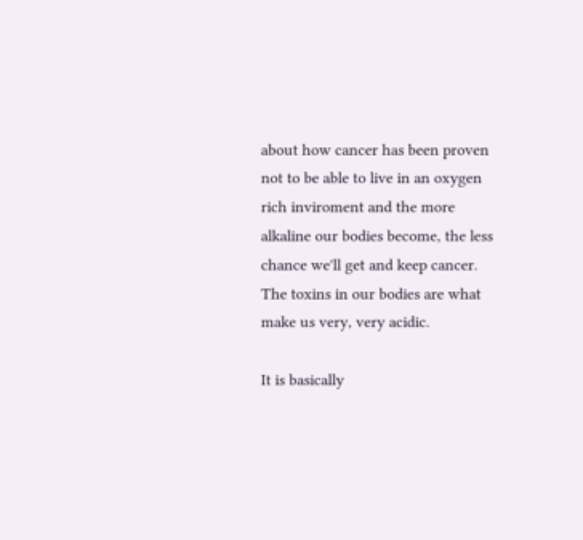about how cancer has been proven not to be able to live in an oxygen rich inviroment and the more alkaline our bodies become, the less chance we'll get and keep cancer. The toxins in our bodies are what make us very, very acidic.

It is basically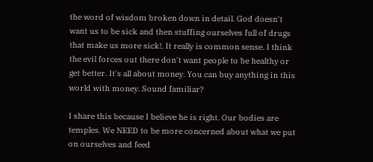the word of wisdom broken down in detail. God doesn't want us to be sick and then stuffing ourselves full of drugs that make us more sick!. It really is common sense. I think the evil forces out there don't want people to be healthy or get better. It's all about money. You can buy anything in this world with money. Sound familiar?

I share this because I believe he is right. Our bodies are temples. We NEED to be more concerned about what we put on ourselves and feed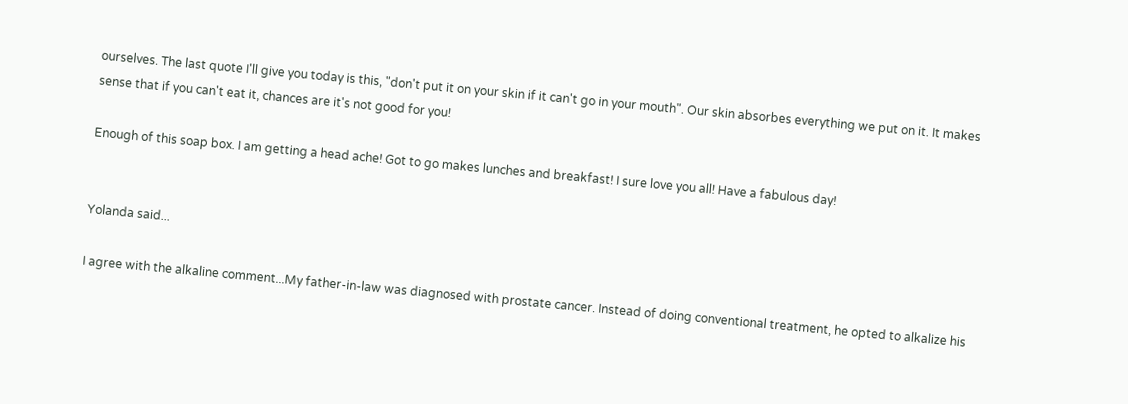ourselves. The last quote I'll give you today is this, "don't put it on your skin if it can't go in your mouth". Our skin absorbes everything we put on it. It makes sense that if you can't eat it, chances are it's not good for you!

Enough of this soap box. I am getting a head ache! Got to go makes lunches and breakfast! I sure love you all! Have a fabulous day!


Yolanda said...

I agree with the alkaline comment...My father-in-law was diagnosed with prostate cancer. Instead of doing conventional treatment, he opted to alkalize his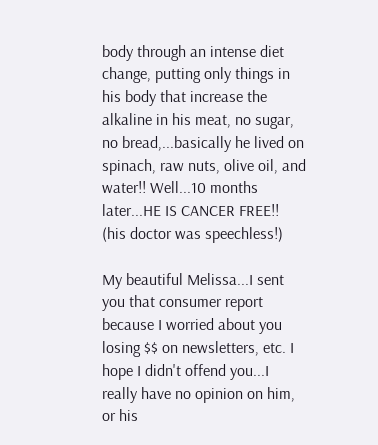body through an intense diet change, putting only things in his body that increase the alkaline in his meat, no sugar, no bread,...basically he lived on spinach, raw nuts, olive oil, and water!! Well...10 months later...HE IS CANCER FREE!! (his doctor was speechless!)

My beautiful Melissa...I sent you that consumer report because I worried about you losing $$ on newsletters, etc. I hope I didn't offend you...I really have no opinion on him, or his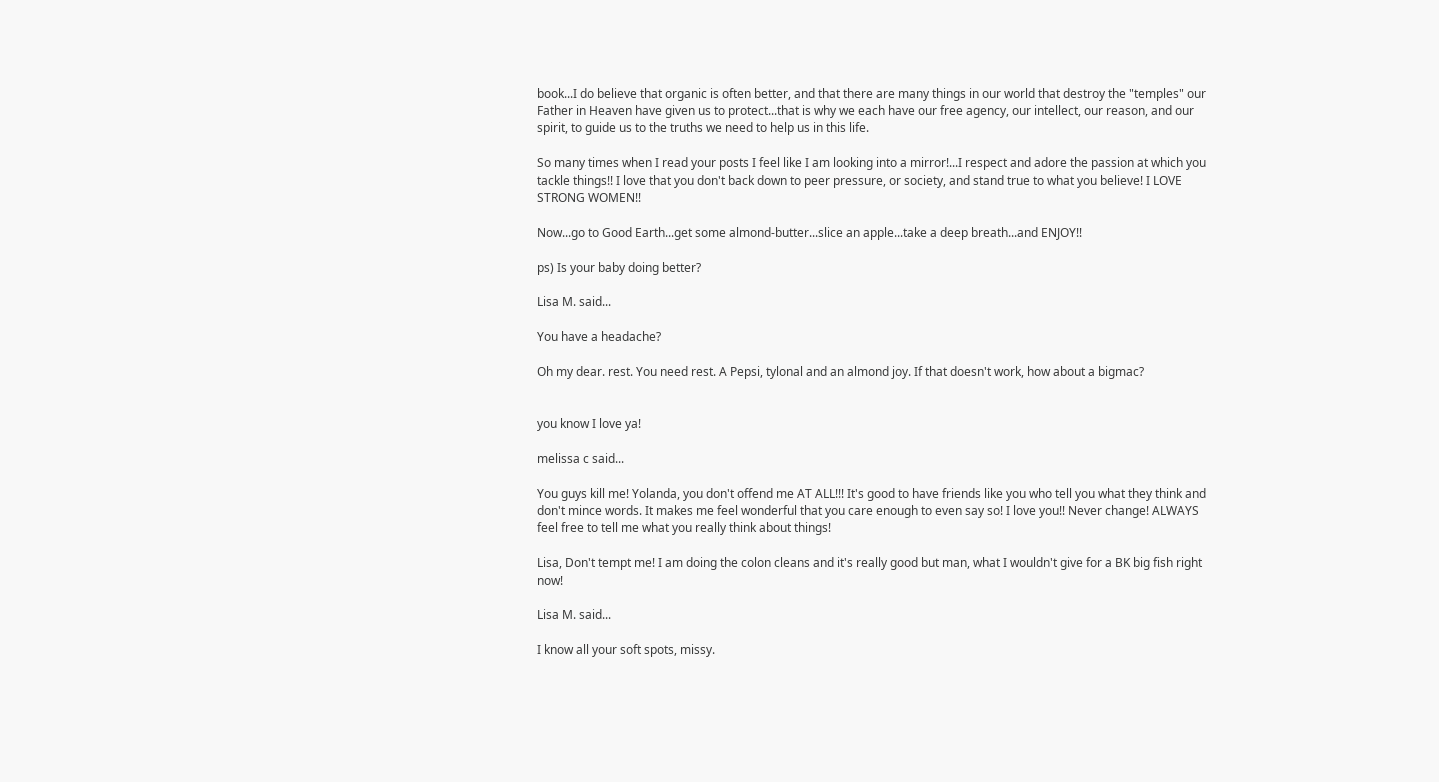book...I do believe that organic is often better, and that there are many things in our world that destroy the "temples" our Father in Heaven have given us to protect...that is why we each have our free agency, our intellect, our reason, and our spirit, to guide us to the truths we need to help us in this life.

So many times when I read your posts I feel like I am looking into a mirror!...I respect and adore the passion at which you tackle things!! I love that you don't back down to peer pressure, or society, and stand true to what you believe! I LOVE STRONG WOMEN!!

Now...go to Good Earth...get some almond-butter...slice an apple...take a deep breath...and ENJOY!!

ps) Is your baby doing better?

Lisa M. said...

You have a headache?

Oh my dear. rest. You need rest. A Pepsi, tylonal and an almond joy. If that doesn't work, how about a bigmac?


you know I love ya!

melissa c said...

You guys kill me! Yolanda, you don't offend me AT ALL!!! It's good to have friends like you who tell you what they think and don't mince words. It makes me feel wonderful that you care enough to even say so! I love you!! Never change! ALWAYS feel free to tell me what you really think about things!

Lisa, Don't tempt me! I am doing the colon cleans and it's really good but man, what I wouldn't give for a BK big fish right now!

Lisa M. said...

I know all your soft spots, missy.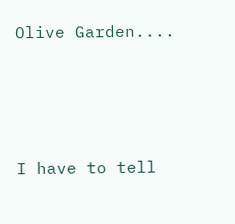Olive Garden....




I have to tell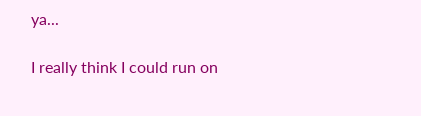ya...

I really think I could run on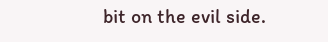bit on the evil side.